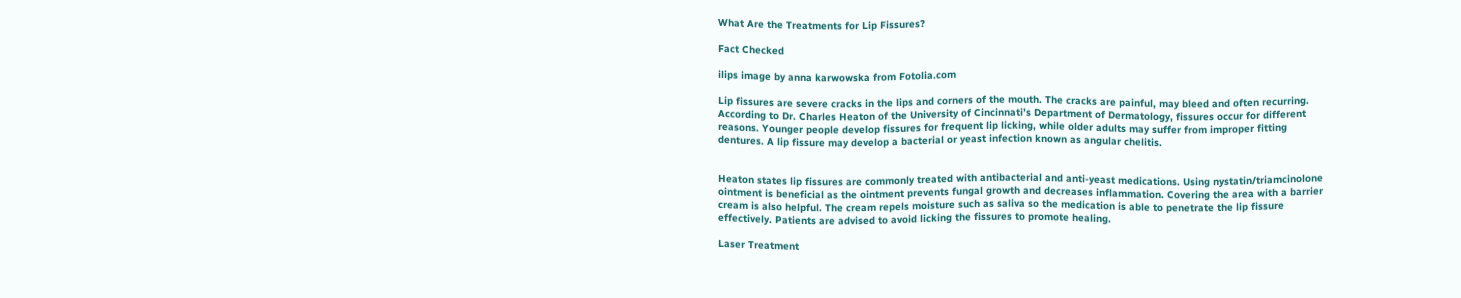What Are the Treatments for Lip Fissures?

Fact Checked

ilips image by anna karwowska from Fotolia.com

Lip fissures are severe cracks in the lips and corners of the mouth. The cracks are painful, may bleed and often recurring. According to Dr. Charles Heaton of the University of Cincinnati’s Department of Dermatology, fissures occur for different reasons. Younger people develop fissures for frequent lip licking, while older adults may suffer from improper fitting dentures. A lip fissure may develop a bacterial or yeast infection known as angular chelitis.


Heaton states lip fissures are commonly treated with antibacterial and anti-yeast medications. Using nystatin/triamcinolone ointment is beneficial as the ointment prevents fungal growth and decreases inflammation. Covering the area with a barrier cream is also helpful. The cream repels moisture such as saliva so the medication is able to penetrate the lip fissure effectively. Patients are advised to avoid licking the fissures to promote healing.

Laser Treatment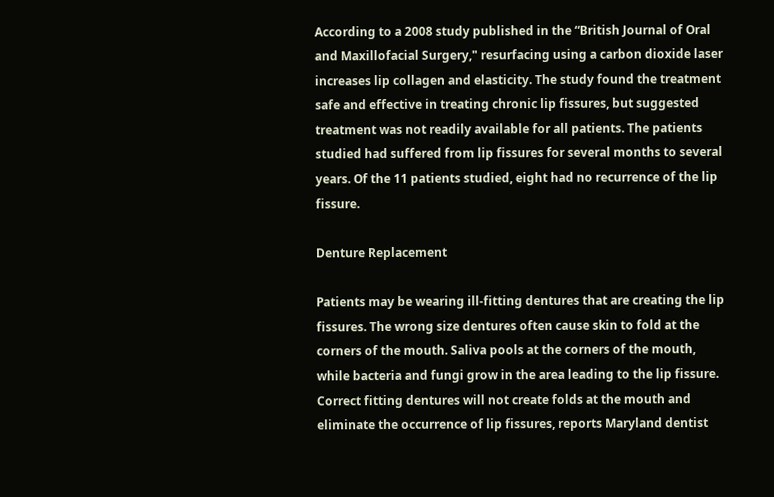According to a 2008 study published in the “British Journal of Oral and Maxillofacial Surgery," resurfacing using a carbon dioxide laser increases lip collagen and elasticity. The study found the treatment safe and effective in treating chronic lip fissures, but suggested treatment was not readily available for all patients. The patients studied had suffered from lip fissures for several months to several years. Of the 11 patients studied, eight had no recurrence of the lip fissure.

Denture Replacement

Patients may be wearing ill-fitting dentures that are creating the lip fissures. The wrong size dentures often cause skin to fold at the corners of the mouth. Saliva pools at the corners of the mouth, while bacteria and fungi grow in the area leading to the lip fissure. Correct fitting dentures will not create folds at the mouth and eliminate the occurrence of lip fissures, reports Maryland dentist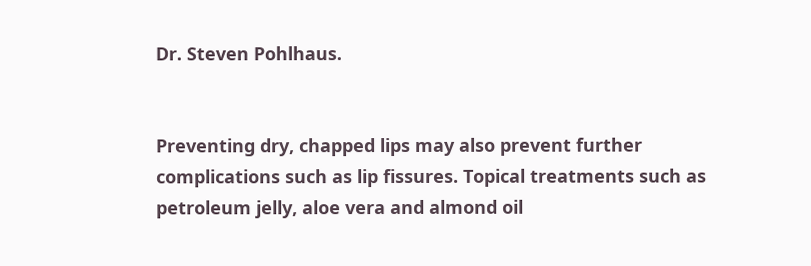Dr. Steven Pohlhaus.


Preventing dry, chapped lips may also prevent further complications such as lip fissures. Topical treatments such as petroleum jelly, aloe vera and almond oil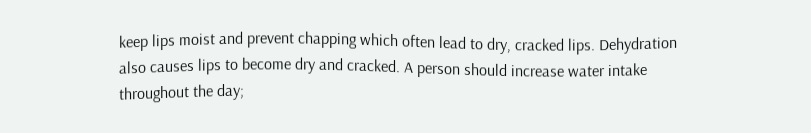keep lips moist and prevent chapping which often lead to dry, cracked lips. Dehydration also causes lips to become dry and cracked. A person should increase water intake throughout the day;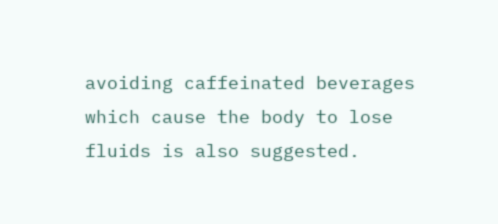avoiding caffeinated beverages which cause the body to lose fluids is also suggested.